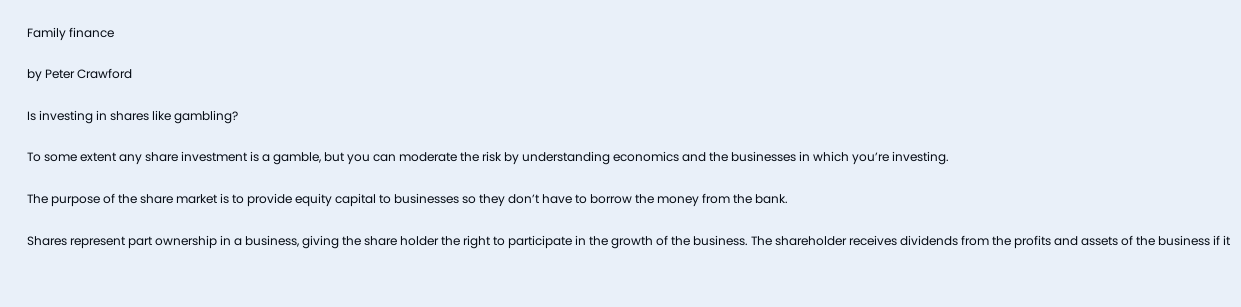Family finance

by Peter Crawford

Is investing in shares like gambling?

To some extent any share investment is a gamble, but you can moderate the risk by understanding economics and the businesses in which you’re investing.

The purpose of the share market is to provide equity capital to businesses so they don’t have to borrow the money from the bank.

Shares represent part ownership in a business, giving the share holder the right to participate in the growth of the business. The shareholder receives dividends from the profits and assets of the business if it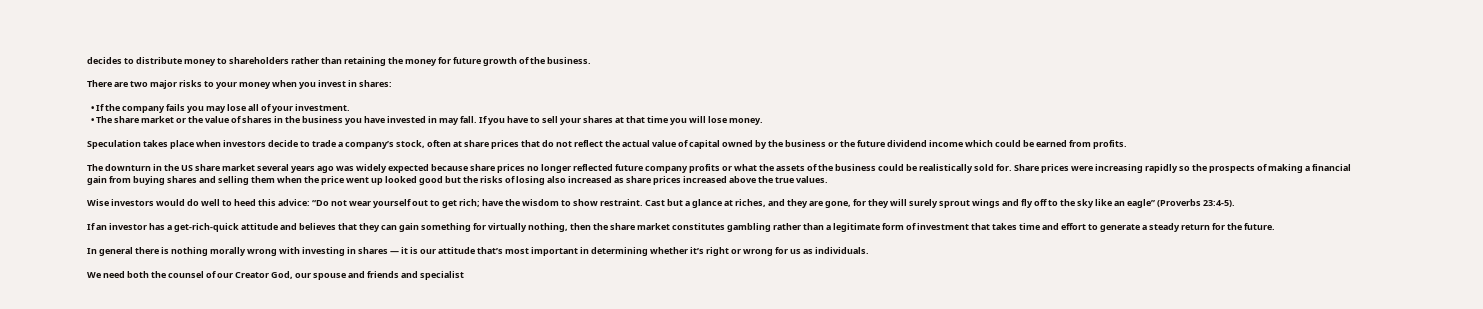decides to distribute money to shareholders rather than retaining the money for future growth of the business.

There are two major risks to your money when you invest in shares:

  • If the company fails you may lose all of your investment.
  • The share market or the value of shares in the business you have invested in may fall. If you have to sell your shares at that time you will lose money.

Speculation takes place when investors decide to trade a company’s stock, often at share prices that do not reflect the actual value of capital owned by the business or the future dividend income which could be earned from profits.

The downturn in the US share market several years ago was widely expected because share prices no longer reflected future company profits or what the assets of the business could be realistically sold for. Share prices were increasing rapidly so the prospects of making a financial gain from buying shares and selling them when the price went up looked good but the risks of losing also increased as share prices increased above the true values.

Wise investors would do well to heed this advice: “Do not wear yourself out to get rich; have the wisdom to show restraint. Cast but a glance at riches, and they are gone, for they will surely sprout wings and fly off to the sky like an eagle” (Proverbs 23:4-5).

If an investor has a get-rich-quick attitude and believes that they can gain something for virtually nothing, then the share market constitutes gambling rather than a legitimate form of investment that takes time and effort to generate a steady return for the future.

In general there is nothing morally wrong with investing in shares — it is our attitude that’s most important in determining whether it’s right or wrong for us as individuals.

We need both the counsel of our Creator God, our spouse and friends and specialist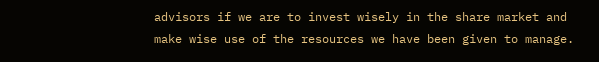advisors if we are to invest wisely in the share market and make wise use of the resources we have been given to manage.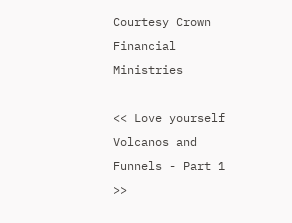Courtesy Crown Financial Ministries

<< Love yourself
Volcanos and Funnels - Part 1 >>